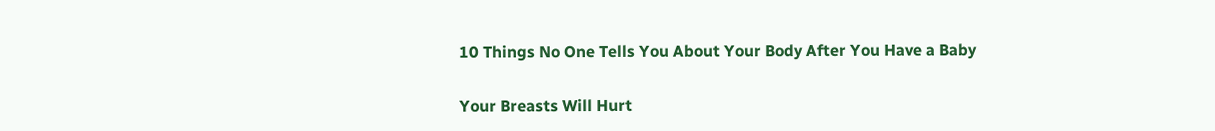10 Things No One Tells You About Your Body After You Have a Baby

Your Breasts Will Hurt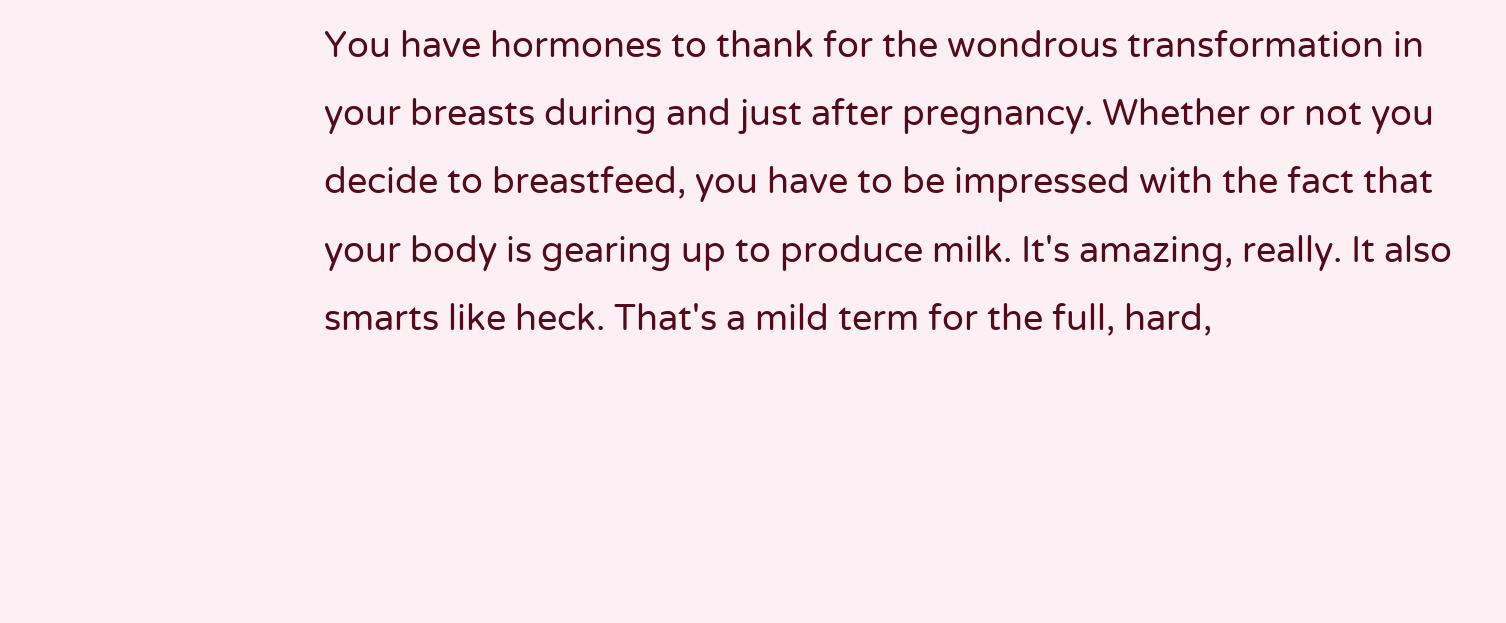You have hormones to thank for the wondrous transformation in your breasts during and just after pregnancy. Whether or not you decide to breastfeed, you have to be impressed with the fact that your body is gearing up to produce milk. It's amazing, really. It also smarts like heck. That's a mild term for the full, hard,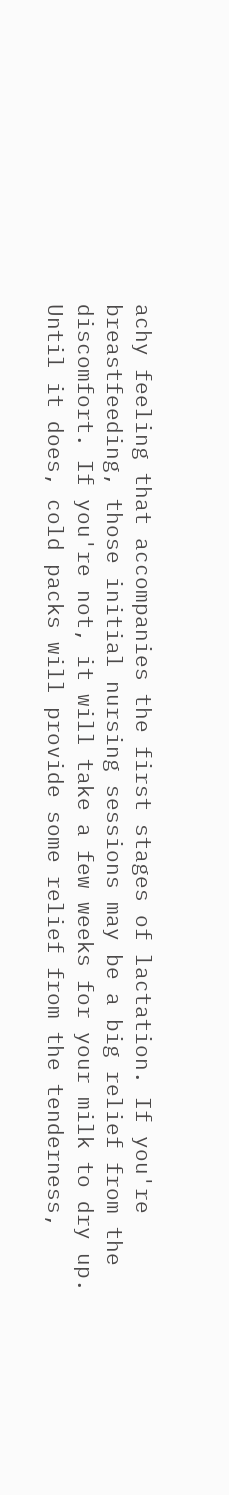achy feeling that accompanies the first stages of lactation. If you're breastfeeding, those initial nursing sessions may be a big relief from the discomfort. If you're not, it will take a few weeks for your milk to dry up. Until it does, cold packs will provide some relief from the tenderness,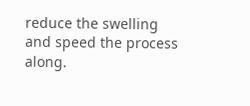reduce the swelling and speed the process along.